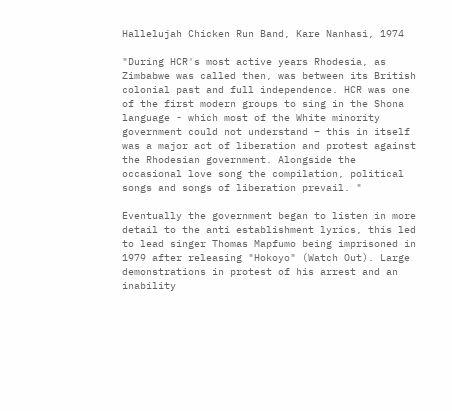Hallelujah Chicken Run Band, Kare Nanhasi, 1974

"During HCR's most active years Rhodesia, as Zimbabwe was called then, was between its British colonial past and full independence. HCR was one of the first modern groups to sing in the Shona language - which most of the White minority government could not understand – this in itself was a major act of liberation and protest against the Rhodesian government. Alongside the occasional love song the compilation, political songs and songs of liberation prevail. "

Eventually the government began to listen in more detail to the anti establishment lyrics, this led to lead singer Thomas Mapfumo being imprisoned in 1979 after releasing "Hokoyo" (Watch Out). Large demonstrations in protest of his arrest and an inability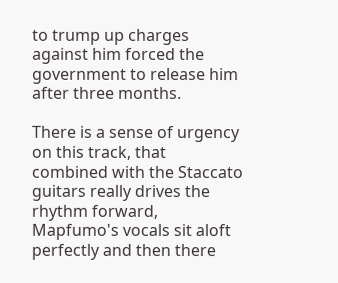to trump up charges against him forced the government to release him after three months.

There is a sense of urgency on this track, that combined with the Staccato guitars really drives the rhythm forward, Mapfumo's vocals sit aloft perfectly and then there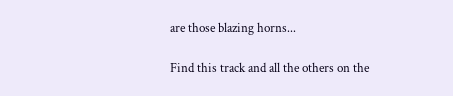are those blazing horns...

Find this track and all the others on the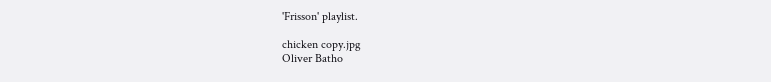'Frisson' playlist.

chicken copy.jpg
Oliver Batho